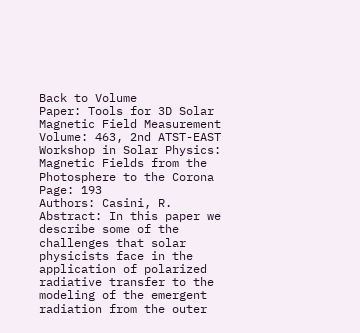Back to Volume
Paper: Tools for 3D Solar Magnetic Field Measurement
Volume: 463, 2nd ATST-EAST Workshop in Solar Physics: Magnetic Fields from the Photosphere to the Corona
Page: 193
Authors: Casini, R.
Abstract: In this paper we describe some of the challenges that solar physicists face in the application of polarized radiative transfer to the modeling of the emergent radiation from the outer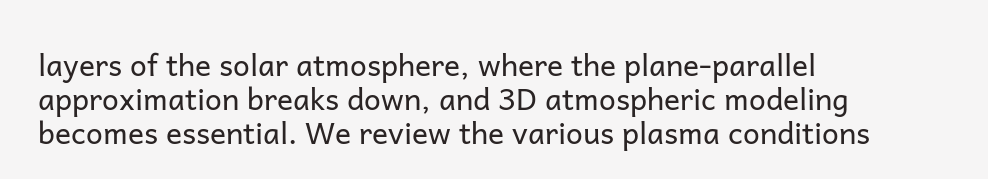layers of the solar atmosphere, where the plane-parallel approximation breaks down, and 3D atmospheric modeling becomes essential. We review the various plasma conditions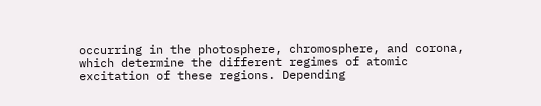occurring in the photosphere, chromosphere, and corona, which determine the different regimes of atomic excitation of these regions. Depending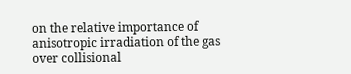on the relative importance of anisotropic irradiation of the gas over collisional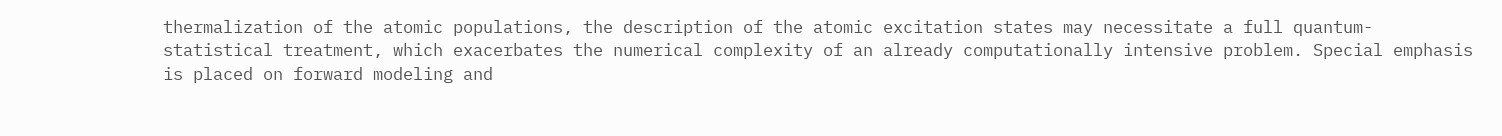thermalization of the atomic populations, the description of the atomic excitation states may necessitate a full quantum-statistical treatment, which exacerbates the numerical complexity of an already computationally intensive problem. Special emphasis is placed on forward modeling and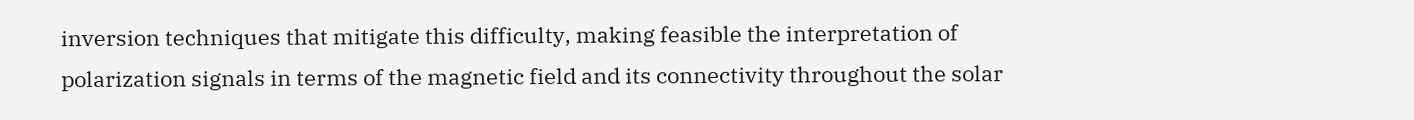inversion techniques that mitigate this difficulty, making feasible the interpretation of polarization signals in terms of the magnetic field and its connectivity throughout the solar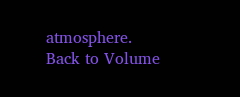atmosphere.
Back to Volume